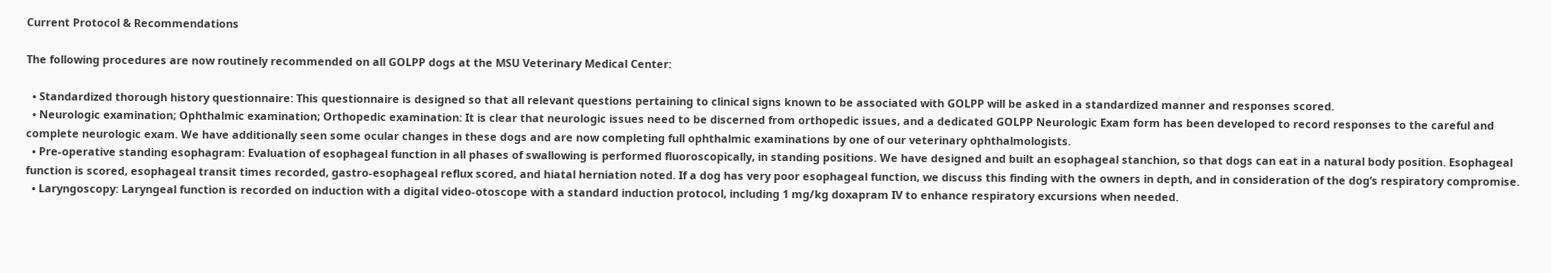Current Protocol & Recommendations

The following procedures are now routinely recommended on all GOLPP dogs at the MSU Veterinary Medical Center:

  • Standardized thorough history questionnaire: This questionnaire is designed so that all relevant questions pertaining to clinical signs known to be associated with GOLPP will be asked in a standardized manner and responses scored.
  • Neurologic examination; Ophthalmic examination; Orthopedic examination: It is clear that neurologic issues need to be discerned from orthopedic issues, and a dedicated GOLPP Neurologic Exam form has been developed to record responses to the careful and complete neurologic exam. We have additionally seen some ocular changes in these dogs and are now completing full ophthalmic examinations by one of our veterinary ophthalmologists.
  • Pre-operative standing esophagram: Evaluation of esophageal function in all phases of swallowing is performed fluoroscopically, in standing positions. We have designed and built an esophageal stanchion, so that dogs can eat in a natural body position. Esophageal function is scored, esophageal transit times recorded, gastro-esophageal reflux scored, and hiatal herniation noted. If a dog has very poor esophageal function, we discuss this finding with the owners in depth, and in consideration of the dog’s respiratory compromise.
  • Laryngoscopy: Laryngeal function is recorded on induction with a digital video-otoscope with a standard induction protocol, including 1 mg/kg doxapram IV to enhance respiratory excursions when needed.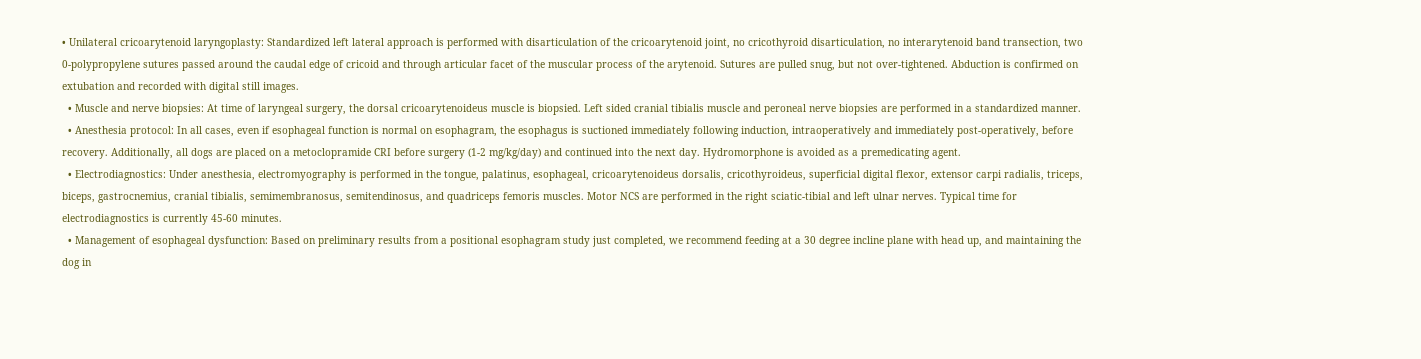• Unilateral cricoarytenoid laryngoplasty: Standardized left lateral approach is performed with disarticulation of the cricoarytenoid joint, no cricothyroid disarticulation, no interarytenoid band transection, two 0-polypropylene sutures passed around the caudal edge of cricoid and through articular facet of the muscular process of the arytenoid. Sutures are pulled snug, but not over-tightened. Abduction is confirmed on extubation and recorded with digital still images.
  • Muscle and nerve biopsies: At time of laryngeal surgery, the dorsal cricoarytenoideus muscle is biopsied. Left sided cranial tibialis muscle and peroneal nerve biopsies are performed in a standardized manner.
  • Anesthesia protocol: In all cases, even if esophageal function is normal on esophagram, the esophagus is suctioned immediately following induction, intraoperatively and immediately post-operatively, before recovery. Additionally, all dogs are placed on a metoclopramide CRI before surgery (1-2 mg/kg/day) and continued into the next day. Hydromorphone is avoided as a premedicating agent.
  • Electrodiagnostics: Under anesthesia, electromyography is performed in the tongue, palatinus, esophageal, cricoarytenoideus dorsalis, cricothyroideus, superficial digital flexor, extensor carpi radialis, triceps, biceps, gastrocnemius, cranial tibialis, semimembranosus, semitendinosus, and quadriceps femoris muscles. Motor NCS are performed in the right sciatic-tibial and left ulnar nerves. Typical time for electrodiagnostics is currently 45-60 minutes.
  • Management of esophageal dysfunction: Based on preliminary results from a positional esophagram study just completed, we recommend feeding at a 30 degree incline plane with head up, and maintaining the dog in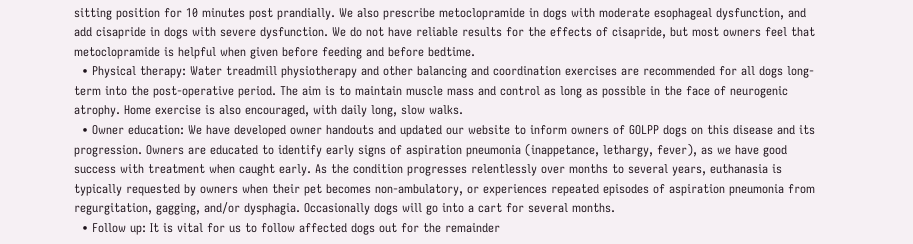sitting position for 10 minutes post prandially. We also prescribe metoclopramide in dogs with moderate esophageal dysfunction, and add cisapride in dogs with severe dysfunction. We do not have reliable results for the effects of cisapride, but most owners feel that metoclopramide is helpful when given before feeding and before bedtime.
  • Physical therapy: Water treadmill physiotherapy and other balancing and coordination exercises are recommended for all dogs long-term into the post-operative period. The aim is to maintain muscle mass and control as long as possible in the face of neurogenic atrophy. Home exercise is also encouraged, with daily long, slow walks.
  • Owner education: We have developed owner handouts and updated our website to inform owners of GOLPP dogs on this disease and its progression. Owners are educated to identify early signs of aspiration pneumonia (inappetance, lethargy, fever), as we have good success with treatment when caught early. As the condition progresses relentlessly over months to several years, euthanasia is typically requested by owners when their pet becomes non-ambulatory, or experiences repeated episodes of aspiration pneumonia from regurgitation, gagging, and/or dysphagia. Occasionally dogs will go into a cart for several months.
  • Follow up: It is vital for us to follow affected dogs out for the remainder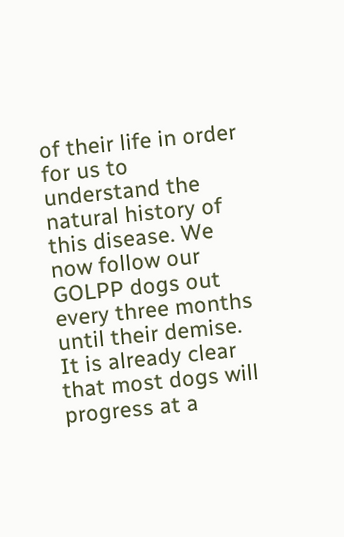of their life in order for us to understand the natural history of this disease. We now follow our GOLPP dogs out every three months until their demise. It is already clear that most dogs will progress at a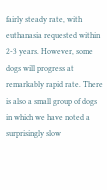fairly steady rate, with euthanasia requested within 2-3 years. However, some dogs will progress at remarkably rapid rate. There is also a small group of dogs in which we have noted a surprisingly slow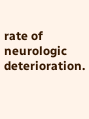rate of neurologic deterioration.